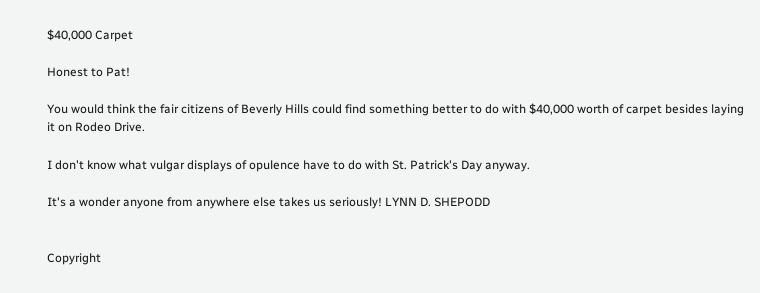$40,000 Carpet

Honest to Pat!

You would think the fair citizens of Beverly Hills could find something better to do with $40,000 worth of carpet besides laying it on Rodeo Drive.

I don't know what vulgar displays of opulence have to do with St. Patrick's Day anyway.

It's a wonder anyone from anywhere else takes us seriously! LYNN D. SHEPODD


Copyright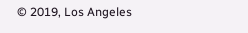© 2019, Los Angeles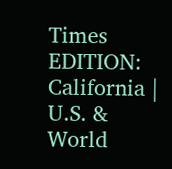Times
EDITION: California | U.S. & World